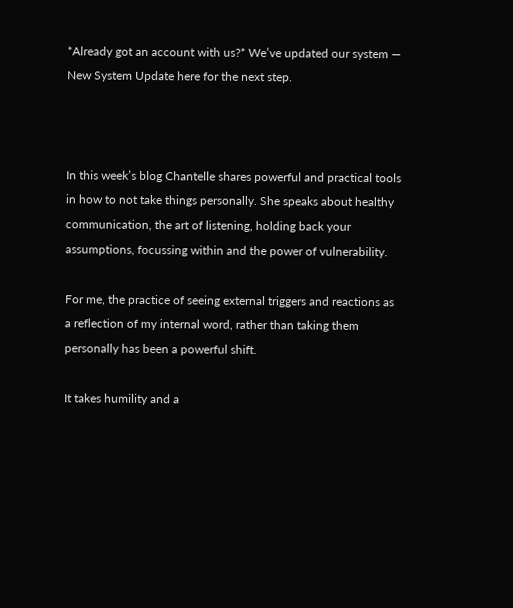*Already got an account with us?* We’ve updated our system — New System Update here for the next step.



In this week’s blog Chantelle shares powerful and practical tools in how to not take things personally. She speaks about healthy communication, the art of listening, holding back your assumptions, focussing within and the power of vulnerability.

For me, the practice of seeing external triggers and reactions as a reflection of my internal word, rather than taking them personally has been a powerful shift.

It takes humility and a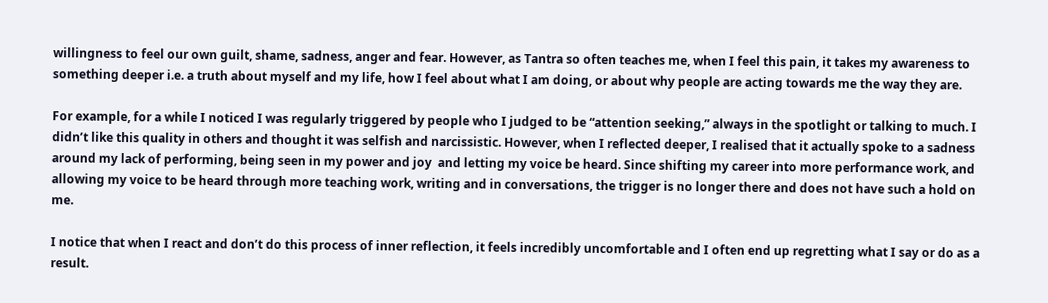willingness to feel our own guilt, shame, sadness, anger and fear. However, as Tantra so often teaches me, when I feel this pain, it takes my awareness to something deeper i.e. a truth about myself and my life, how I feel about what I am doing, or about why people are acting towards me the way they are.

For example, for a while I noticed I was regularly triggered by people who I judged to be “attention seeking,” always in the spotlight or talking to much. I didn’t like this quality in others and thought it was selfish and narcissistic. However, when I reflected deeper, I realised that it actually spoke to a sadness around my lack of performing, being seen in my power and joy  and letting my voice be heard. Since shifting my career into more performance work, and allowing my voice to be heard through more teaching work, writing and in conversations, the trigger is no longer there and does not have such a hold on me.

I notice that when I react and don’t do this process of inner reflection, it feels incredibly uncomfortable and I often end up regretting what I say or do as a result.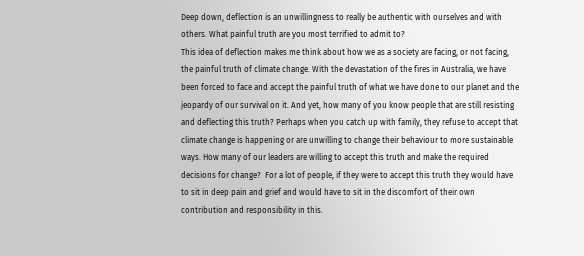Deep down, deflection is an unwillingness to really be authentic with ourselves and with others. What painful truth are you most terrified to admit to?
This idea of deflection makes me think about how we as a society are facing, or not facing, the painful truth of climate change. With the devastation of the fires in Australia, we have been forced to face and accept the painful truth of what we have done to our planet and the jeopardy of our survival on it. And yet, how many of you know people that are still resisting and deflecting this truth? Perhaps when you catch up with family, they refuse to accept that climate change is happening or are unwilling to change their behaviour to more sustainable ways. How many of our leaders are willing to accept this truth and make the required decisions for change?  For a lot of people, if they were to accept this truth they would have to sit in deep pain and grief and would have to sit in the discomfort of their own contribution and responsibility in this.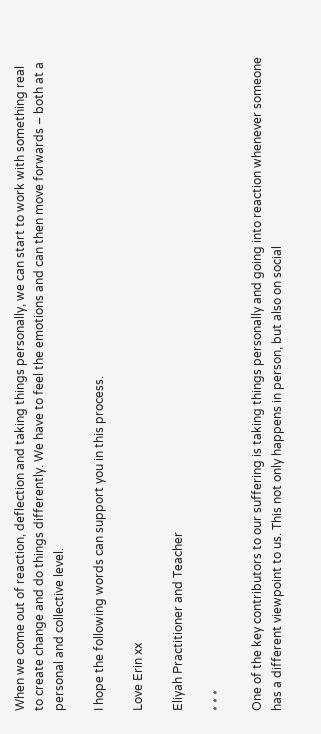When we come out of reaction, deflection and taking things personally, we can start to work with something real to create change and do things differently. We have to feel the emotions and can then move forwards – both at a personal and collective level.

I hope the following words can support you in this process.

Love Erin xx

Eliyah Practitioner and Teacher

* * *

One of the key contributors to our suffering is taking things personally and going into reaction whenever someone has a different viewpoint to us. This not only happens in person, but also on social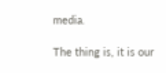media.

The thing is, it is our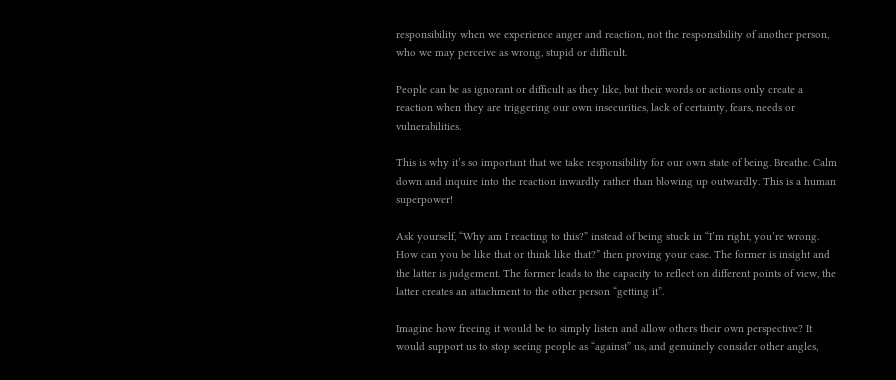responsibility when we experience anger and reaction, not the responsibility of another person, who we may perceive as wrong, stupid or difficult.

People can be as ignorant or difficult as they like, but their words or actions only create a reaction when they are triggering our own insecurities, lack of certainty, fears, needs or vulnerabilities.

This is why it’s so important that we take responsibility for our own state of being. Breathe. Calm down and inquire into the reaction inwardly rather than blowing up outwardly. This is a human superpower!

Ask yourself, “Why am I reacting to this?” instead of being stuck in “I’m right, you’re wrong. How can you be like that or think like that?” then proving your case. The former is insight and the latter is judgement. The former leads to the capacity to reflect on different points of view, the latter creates an attachment to the other person “getting it”.

Imagine how freeing it would be to simply listen and allow others their own perspective? It would support us to stop seeing people as “against” us, and genuinely consider other angles,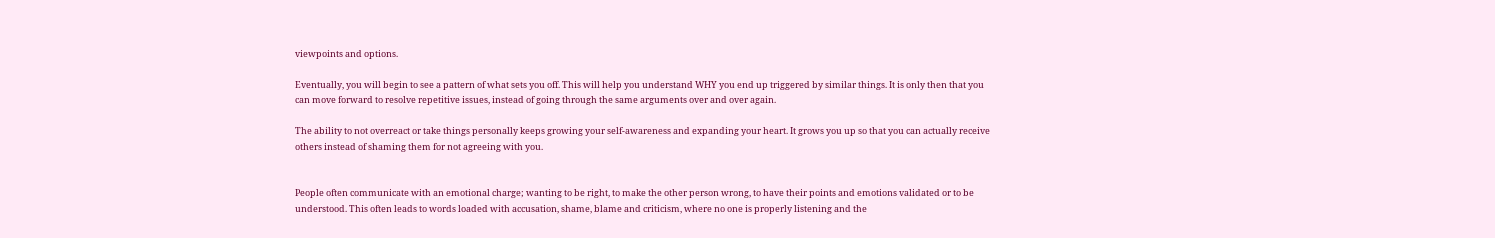viewpoints and options.

Eventually, you will begin to see a pattern of what sets you off. This will help you understand WHY you end up triggered by similar things. It is only then that you can move forward to resolve repetitive issues, instead of going through the same arguments over and over again.

The ability to not overreact or take things personally keeps growing your self-awareness and expanding your heart. It grows you up so that you can actually receive others instead of shaming them for not agreeing with you.


People often communicate with an emotional charge; wanting to be right, to make the other person wrong, to have their points and emotions validated or to be understood. This often leads to words loaded with accusation, shame, blame and criticism, where no one is properly listening and the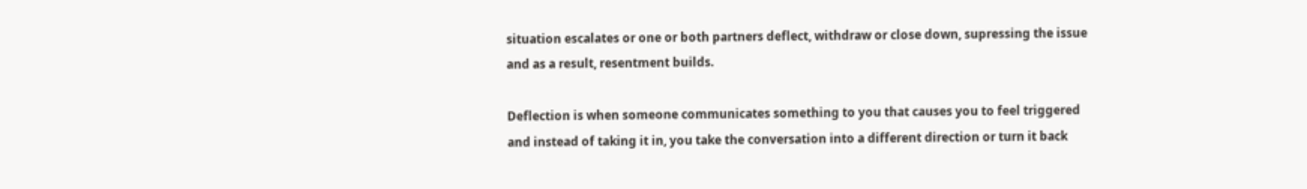situation escalates or one or both partners deflect, withdraw or close down, supressing the issue and as a result, resentment builds.

Deflection is when someone communicates something to you that causes you to feel triggered and instead of taking it in, you take the conversation into a different direction or turn it back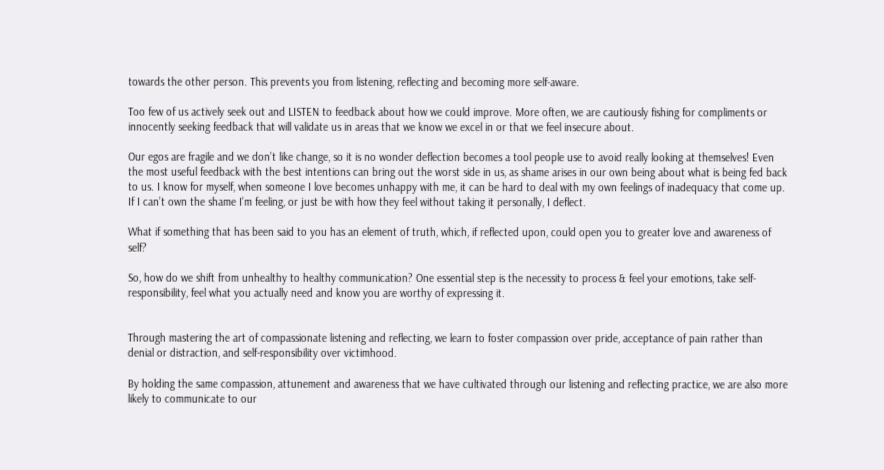towards the other person. This prevents you from listening, reflecting and becoming more self-aware.

Too few of us actively seek out and LISTEN to feedback about how we could improve. More often, we are cautiously fishing for compliments or innocently seeking feedback that will validate us in areas that we know we excel in or that we feel insecure about.

Our egos are fragile and we don’t like change, so it is no wonder deflection becomes a tool people use to avoid really looking at themselves! Even the most useful feedback with the best intentions can bring out the worst side in us, as shame arises in our own being about what is being fed back to us. I know for myself, when someone I love becomes unhappy with me, it can be hard to deal with my own feelings of inadequacy that come up. If I can’t own the shame I’m feeling, or just be with how they feel without taking it personally, I deflect.

What if something that has been said to you has an element of truth, which, if reflected upon, could open you to greater love and awareness of self?

So, how do we shift from unhealthy to healthy communication? One essential step is the necessity to process & feel your emotions, take self-responsibility, feel what you actually need and know you are worthy of expressing it.


Through mastering the art of compassionate listening and reflecting, we learn to foster compassion over pride, acceptance of pain rather than denial or distraction, and self-responsibility over victimhood.

By holding the same compassion, attunement and awareness that we have cultivated through our listening and reflecting practice, we are also more likely to communicate to our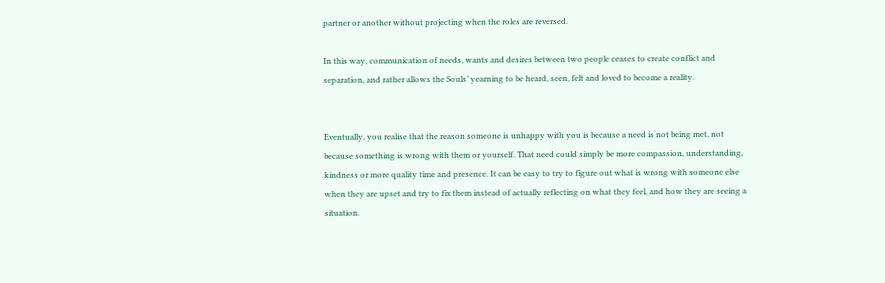partner or another without projecting when the roles are reversed.

In this way, communication of needs, wants and desires between two people ceases to create conflict and separation, and rather allows the Souls’ yearning to be heard, seen, felt and loved to become a reality.


Eventually, you realise that the reason someone is unhappy with you is because a need is not being met, not because something is wrong with them or yourself. That need could simply be more compassion, understanding, kindness or more quality time and presence. It can be easy to try to figure out what is wrong with someone else when they are upset and try to fix them instead of actually reflecting on what they feel, and how they are seeing a situation.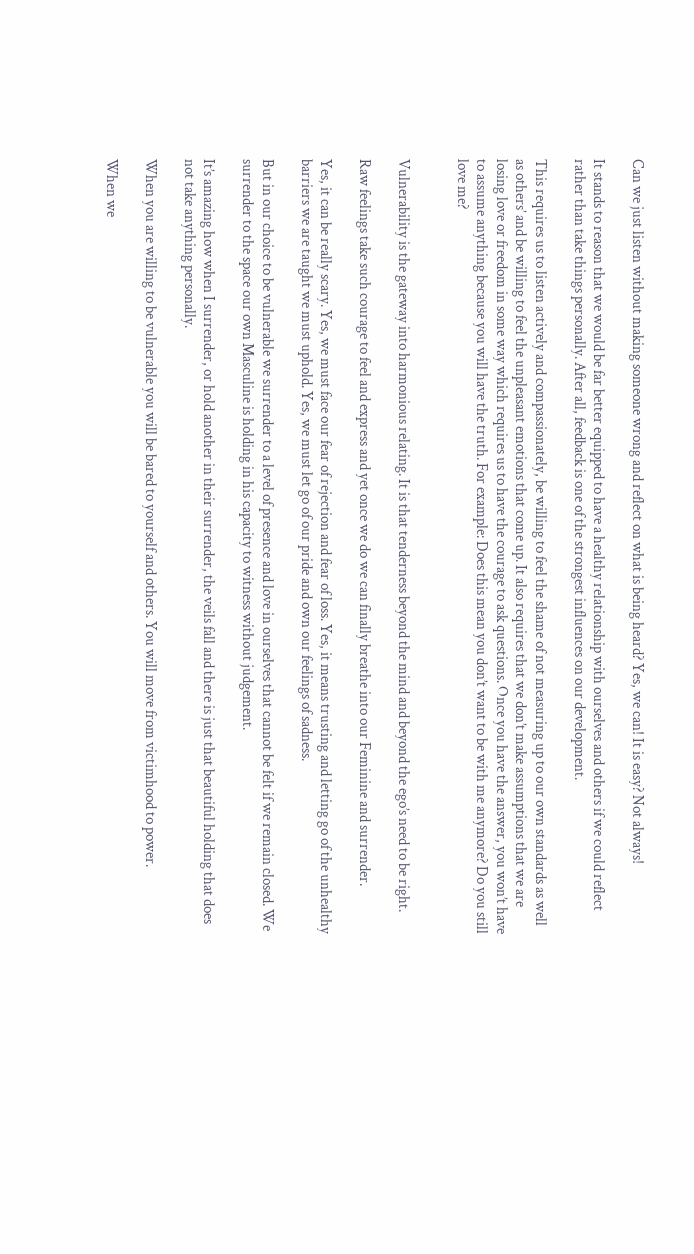Can we just listen without making someone wrong and reflect on what is being heard? Yes, we can! It is easy? Not always!

It stands to reason that we would be far better equipped to have a healthy relationship with ourselves and others if we could reflect rather than take things personally. After all, feedback is one of the strongest influences on our development.

This requires us to listen actively and compassionately, be willing to feel the shame of not measuring up to our own standards as well as others’ and be willing to feel the unpleasant emotions that come up. It also requires that we don’t make assumptions that we are losing love or freedom in some way which requires us to have the courage to ask questions. Once you have the answer, you won’t have to assume anything because you will have the truth. For example: Does this mean you don’t want to be with me anymore? Do you still love me?


Vulnerability is the gateway into harmonious relating. It is that tenderness beyond the mind and beyond the ego’s need to be right.

Raw feelings take such courage to feel and express and yet once we do we can finally breathe into our Feminine and surrender.

Yes, it can be really scary. Yes, we must face our fear of rejection and fear of loss. Yes, it means trusting and letting go of the unhealthy barriers we are taught we must uphold. Yes, we must let go of our pride and own our feelings of sadness.

But in our choice to be vulnerable we surrender to a level of presence and love in ourselves that cannot be felt if we remain closed. We surrender to the space our own Masculine is holding in his capacity to witness without judgement.

It’s amazing how when I surrender, or hold another in their surrender, the veils fall and there is just that beautiful holding that does not take anything personally.

When you are willing to be vulnerable you will be bared to yourself and others. You will move from victimhood to power.

When we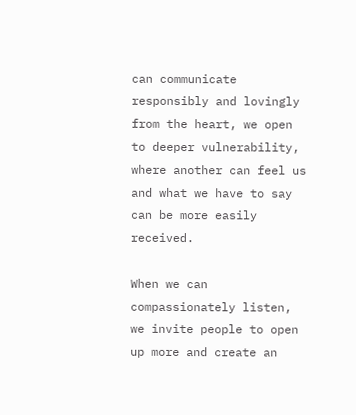can communicate responsibly and lovingly from the heart, we open to deeper vulnerability, where another can feel us and what we have to say can be more easily received.

When we can compassionately listen, we invite people to open up more and create an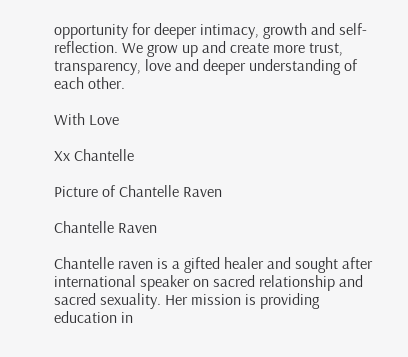opportunity for deeper intimacy, growth and self-reflection. We grow up and create more trust, transparency, love and deeper understanding of each other.

With Love

Xx Chantelle

Picture of Chantelle Raven

Chantelle Raven

Chantelle raven is a gifted healer and sought after international speaker on sacred relationship and sacred sexuality. Her mission is providing education in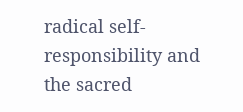radical self-responsibility and the sacred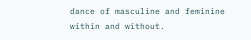dance of masculine and feminine within and without.